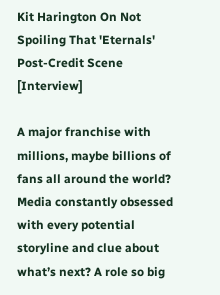Kit Harington On Not Spoiling That 'Eternals' Post-Credit Scene [Interview]

A major franchise with millions, maybe billions of fans all around the world? Media constantly obsessed with every potential storyline and clue about what’s next? A role so big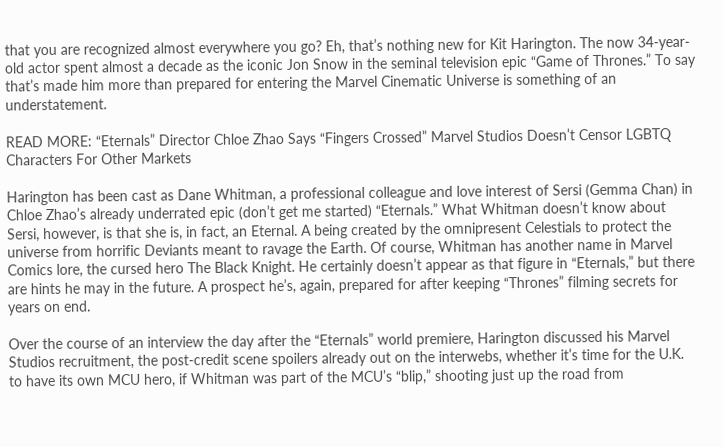that you are recognized almost everywhere you go? Eh, that’s nothing new for Kit Harington. The now 34-year-old actor spent almost a decade as the iconic Jon Snow in the seminal television epic “Game of Thrones.” To say that’s made him more than prepared for entering the Marvel Cinematic Universe is something of an understatement.

READ MORE: “Eternals” Director Chloe Zhao Says “Fingers Crossed” Marvel Studios Doesn’t Censor LGBTQ Characters For Other Markets

Harington has been cast as Dane Whitman, a professional colleague and love interest of Sersi (Gemma Chan) in Chloe Zhao’s already underrated epic (don’t get me started) “Eternals.” What Whitman doesn’t know about Sersi, however, is that she is, in fact, an Eternal. A being created by the omnipresent Celestials to protect the universe from horrific Deviants meant to ravage the Earth. Of course, Whitman has another name in Marvel Comics lore, the cursed hero The Black Knight. He certainly doesn’t appear as that figure in “Eternals,” but there are hints he may in the future. A prospect he’s, again, prepared for after keeping “Thrones” filming secrets for years on end.

Over the course of an interview the day after the “Eternals” world premiere, Harington discussed his Marvel Studios recruitment, the post-credit scene spoilers already out on the interwebs, whether it’s time for the U.K. to have its own MCU hero, if Whitman was part of the MCU’s “blip,” shooting just up the road from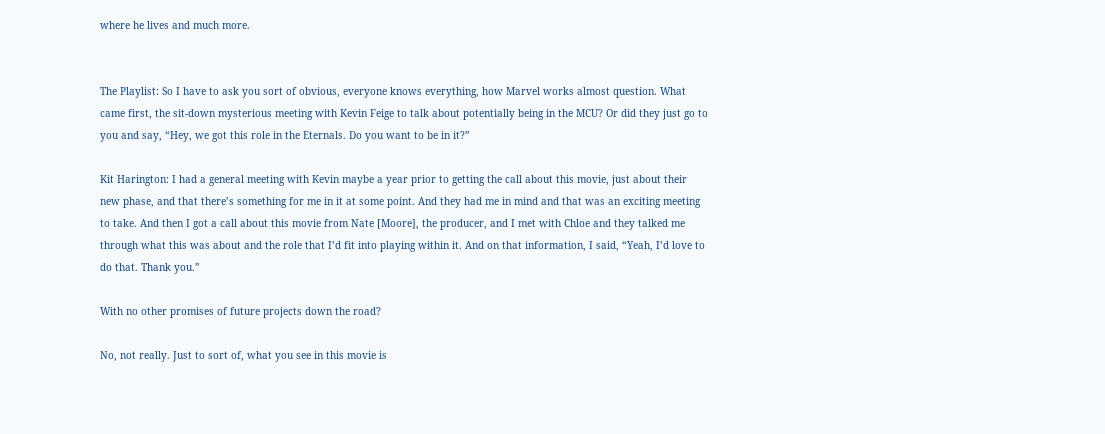where he lives and much more.


The Playlist: So I have to ask you sort of obvious, everyone knows everything, how Marvel works almost question. What came first, the sit-down mysterious meeting with Kevin Feige to talk about potentially being in the MCU? Or did they just go to you and say, “Hey, we got this role in the Eternals. Do you want to be in it?”

Kit Harington: I had a general meeting with Kevin maybe a year prior to getting the call about this movie, just about their new phase, and that there’s something for me in it at some point. And they had me in mind and that was an exciting meeting to take. And then I got a call about this movie from Nate [Moore], the producer, and I met with Chloe and they talked me through what this was about and the role that I’d fit into playing within it. And on that information, I said, “Yeah, I’d love to do that. Thank you.”

With no other promises of future projects down the road?

No, not really. Just to sort of, what you see in this movie is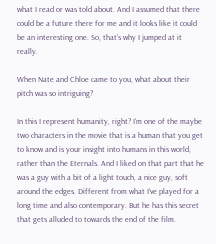what I read or was told about. And I assumed that there could be a future there for me and it looks like it could be an interesting one. So, that’s why I jumped at it really.

When Nate and Chloe came to you, what about their pitch was so intriguing?

In this I represent humanity, right? I’m one of the maybe two characters in the movie that is a human that you get to know and is your insight into humans in this world, rather than the Eternals. And I liked on that part that he was a guy with a bit of a light touch, a nice guy, soft around the edges. Different from what I’ve played for a long time and also contemporary. But he has this secret that gets alluded to towards the end of the film.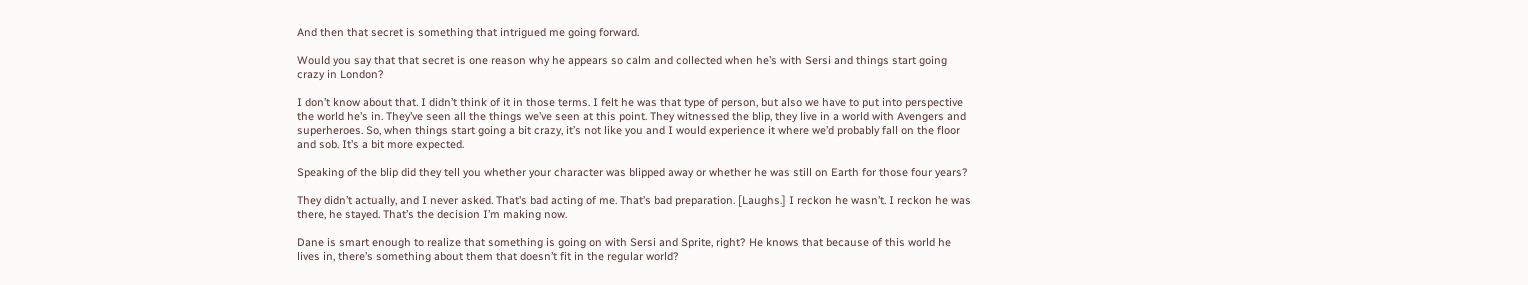And then that secret is something that intrigued me going forward.

Would you say that that secret is one reason why he appears so calm and collected when he’s with Sersi and things start going crazy in London?

I don’t know about that. I didn’t think of it in those terms. I felt he was that type of person, but also we have to put into perspective the world he’s in. They’ve seen all the things we’ve seen at this point. They witnessed the blip, they live in a world with Avengers and superheroes. So, when things start going a bit crazy, it’s not like you and I would experience it where we’d probably fall on the floor and sob. It’s a bit more expected.

Speaking of the blip did they tell you whether your character was blipped away or whether he was still on Earth for those four years?

They didn’t actually, and I never asked. That’s bad acting of me. That’s bad preparation. [Laughs.] I reckon he wasn’t. I reckon he was there, he stayed. That’s the decision I’m making now.

Dane is smart enough to realize that something is going on with Sersi and Sprite, right? He knows that because of this world he lives in, there’s something about them that doesn’t fit in the regular world?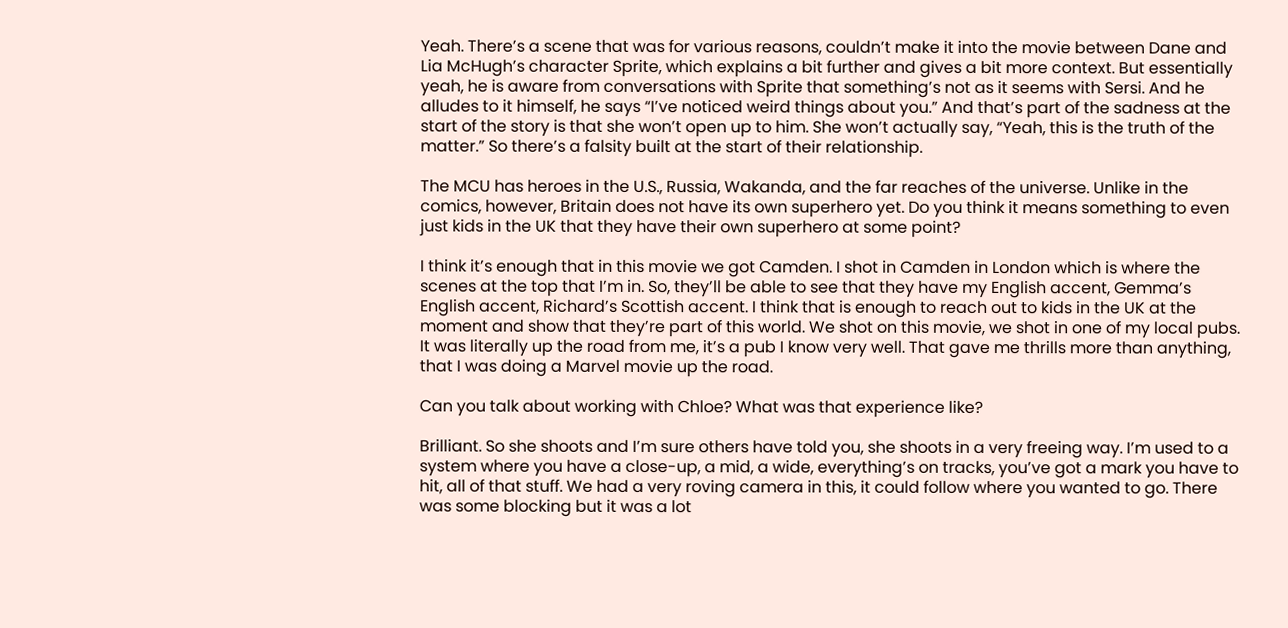Yeah. There’s a scene that was for various reasons, couldn’t make it into the movie between Dane and Lia McHugh’s character Sprite, which explains a bit further and gives a bit more context. But essentially yeah, he is aware from conversations with Sprite that something’s not as it seems with Sersi. And he alludes to it himself, he says “I’ve noticed weird things about you.” And that’s part of the sadness at the start of the story is that she won’t open up to him. She won’t actually say, “Yeah, this is the truth of the matter.” So there’s a falsity built at the start of their relationship.

The MCU has heroes in the U.S., Russia, Wakanda, and the far reaches of the universe. Unlike in the comics, however, Britain does not have its own superhero yet. Do you think it means something to even just kids in the UK that they have their own superhero at some point?

I think it’s enough that in this movie we got Camden. I shot in Camden in London which is where the scenes at the top that I’m in. So, they’ll be able to see that they have my English accent, Gemma’s English accent, Richard’s Scottish accent. I think that is enough to reach out to kids in the UK at the moment and show that they’re part of this world. We shot on this movie, we shot in one of my local pubs. It was literally up the road from me, it’s a pub I know very well. That gave me thrills more than anything, that I was doing a Marvel movie up the road.

Can you talk about working with Chloe? What was that experience like?

Brilliant. So she shoots and I’m sure others have told you, she shoots in a very freeing way. I’m used to a system where you have a close-up, a mid, a wide, everything’s on tracks, you’ve got a mark you have to hit, all of that stuff. We had a very roving camera in this, it could follow where you wanted to go. There was some blocking but it was a lot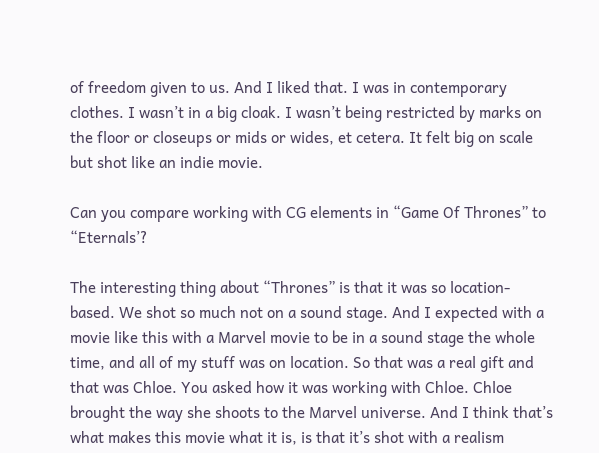of freedom given to us. And I liked that. I was in contemporary clothes. I wasn’t in a big cloak. I wasn’t being restricted by marks on the floor or closeups or mids or wides, et cetera. It felt big on scale but shot like an indie movie.

Can you compare working with CG elements in “Game Of Thrones” to “Eternals’?

The interesting thing about “Thrones” is that it was so location-based. We shot so much not on a sound stage. And I expected with a movie like this with a Marvel movie to be in a sound stage the whole time, and all of my stuff was on location. So that was a real gift and that was Chloe. You asked how it was working with Chloe. Chloe brought the way she shoots to the Marvel universe. And I think that’s what makes this movie what it is, is that it’s shot with a realism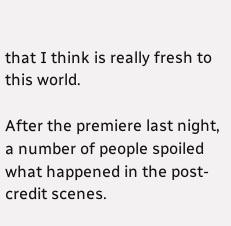that I think is really fresh to this world.

After the premiere last night, a number of people spoiled what happened in the post-credit scenes.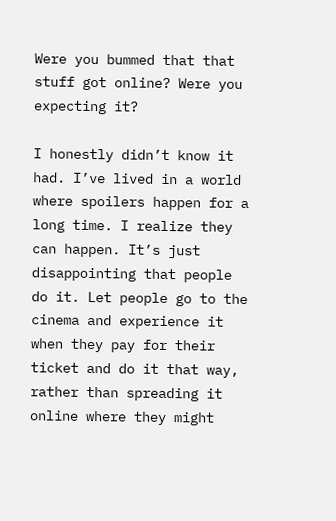Were you bummed that that stuff got online? Were you expecting it?

I honestly didn’t know it had. I’ve lived in a world where spoilers happen for a long time. I realize they can happen. It’s just disappointing that people do it. Let people go to the cinema and experience it when they pay for their ticket and do it that way, rather than spreading it online where they might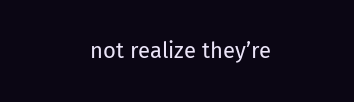not realize they’re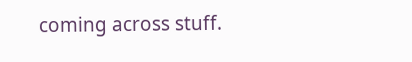coming across stuff.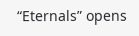“Eternals” opens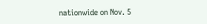nationwide on Nov. 5